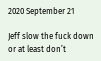2020 September 21

Jeff slow the fuck down
or at least don’t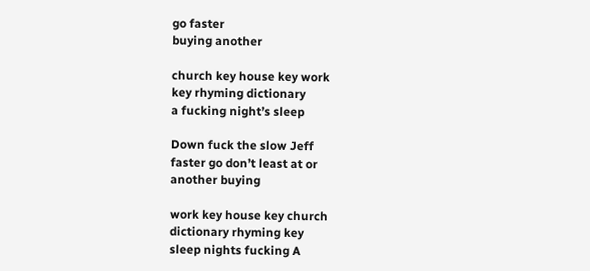go faster
buying another

church key house key work
key rhyming dictionary
a fucking night’s sleep

Down fuck the slow Jeff
faster go don’t least at or
another buying

work key house key church
dictionary rhyming key
sleep nights fucking A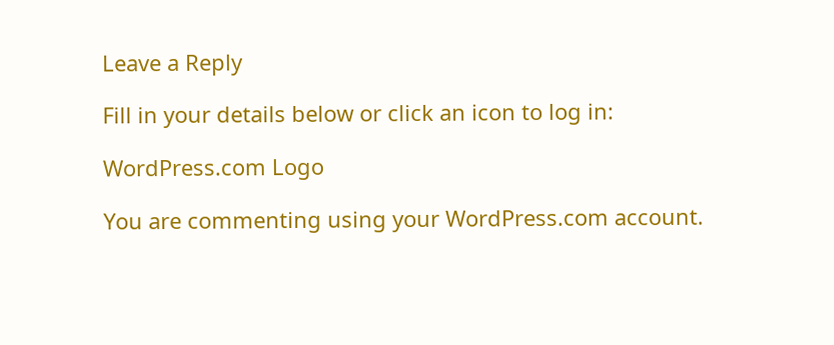Leave a Reply

Fill in your details below or click an icon to log in:

WordPress.com Logo

You are commenting using your WordPress.com account.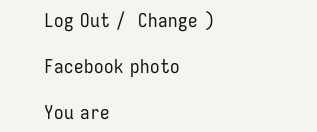Log Out /  Change )

Facebook photo

You are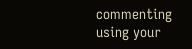commenting using your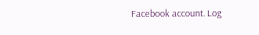Facebook account. Log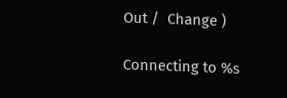Out /  Change )

Connecting to %s